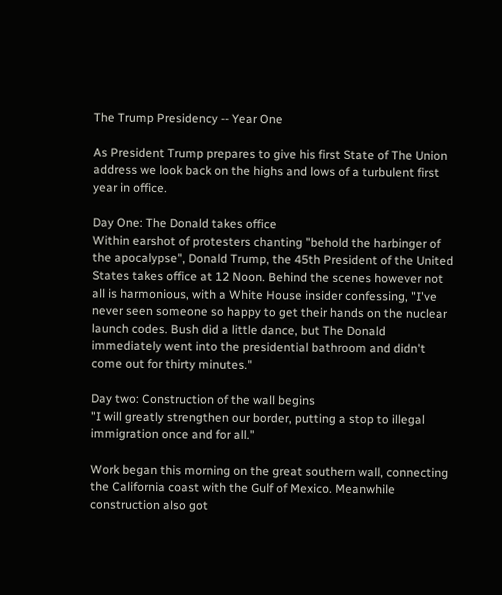The Trump Presidency -- Year One

As President Trump prepares to give his first State of The Union address we look back on the highs and lows of a turbulent first year in office.

Day One: The Donald takes office
Within earshot of protesters chanting "behold the harbinger of the apocalypse", Donald Trump, the 45th President of the United States takes office at 12 Noon. Behind the scenes however not all is harmonious, with a White House insider confessing, "I've never seen someone so happy to get their hands on the nuclear launch codes. Bush did a little dance, but The Donald immediately went into the presidential bathroom and didn't come out for thirty minutes."

Day two: Construction of the wall begins
"I will greatly strengthen our border, putting a stop to illegal immigration once and for all."

Work began this morning on the great southern wall, connecting the California coast with the Gulf of Mexico. Meanwhile construction also got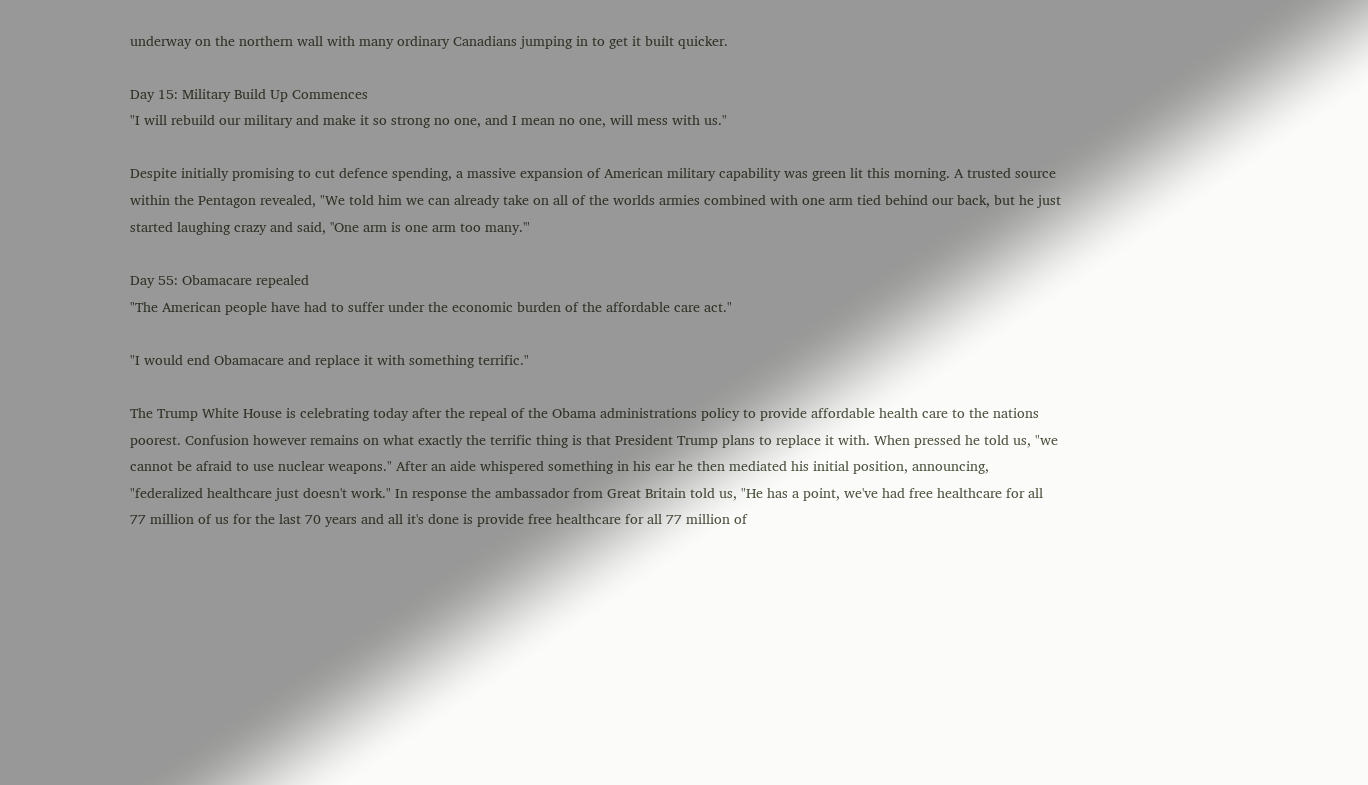underway on the northern wall with many ordinary Canadians jumping in to get it built quicker.

Day 15: Military Build Up Commences
"I will rebuild our military and make it so strong no one, and I mean no one, will mess with us."

Despite initially promising to cut defence spending, a massive expansion of American military capability was green lit this morning. A trusted source within the Pentagon revealed, "We told him we can already take on all of the worlds armies combined with one arm tied behind our back, but he just started laughing crazy and said, ''One arm is one arm too many.'"

Day 55: Obamacare repealed
"The American people have had to suffer under the economic burden of the affordable care act."

"I would end Obamacare and replace it with something terrific."

The Trump White House is celebrating today after the repeal of the Obama administrations policy to provide affordable health care to the nations poorest. Confusion however remains on what exactly the terrific thing is that President Trump plans to replace it with. When pressed he told us, "we cannot be afraid to use nuclear weapons." After an aide whispered something in his ear he then mediated his initial position, announcing, "federalized healthcare just doesn't work." In response the ambassador from Great Britain told us, "He has a point, we've had free healthcare for all 77 million of us for the last 70 years and all it's done is provide free healthcare for all 77 million of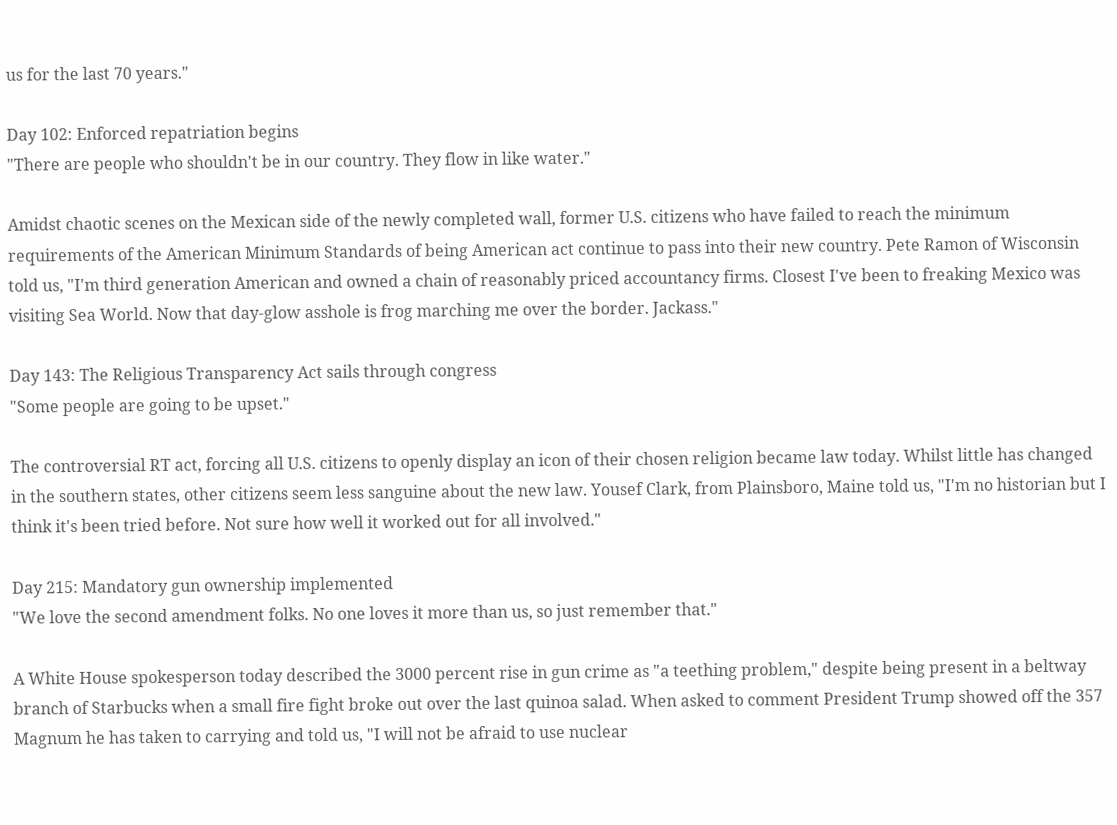us for the last 70 years."

Day 102: Enforced repatriation begins
"There are people who shouldn't be in our country. They flow in like water."

Amidst chaotic scenes on the Mexican side of the newly completed wall, former U.S. citizens who have failed to reach the minimum requirements of the American Minimum Standards of being American act continue to pass into their new country. Pete Ramon of Wisconsin told us, "I'm third generation American and owned a chain of reasonably priced accountancy firms. Closest I've been to freaking Mexico was visiting Sea World. Now that day-glow asshole is frog marching me over the border. Jackass."

Day 143: The Religious Transparency Act sails through congress
"Some people are going to be upset."

The controversial RT act, forcing all U.S. citizens to openly display an icon of their chosen religion became law today. Whilst little has changed in the southern states, other citizens seem less sanguine about the new law. Yousef Clark, from Plainsboro, Maine told us, "I'm no historian but I think it's been tried before. Not sure how well it worked out for all involved."

Day 215: Mandatory gun ownership implemented
"We love the second amendment folks. No one loves it more than us, so just remember that."

A White House spokesperson today described the 3000 percent rise in gun crime as "a teething problem," despite being present in a beltway branch of Starbucks when a small fire fight broke out over the last quinoa salad. When asked to comment President Trump showed off the 357 Magnum he has taken to carrying and told us, "I will not be afraid to use nuclear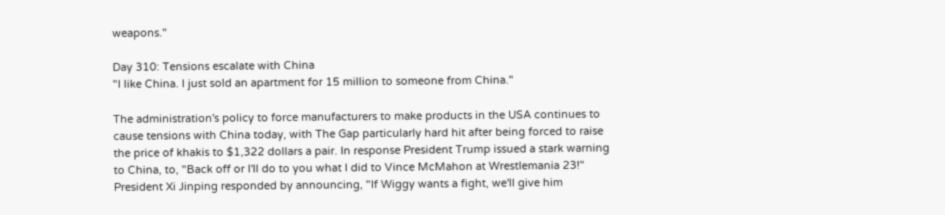weapons."

Day 310: Tensions escalate with China
"I like China. I just sold an apartment for 15 million to someone from China."

The administration's policy to force manufacturers to make products in the USA continues to cause tensions with China today, with The Gap particularly hard hit after being forced to raise the price of khakis to $1,322 dollars a pair. In response President Trump issued a stark warning to China, to, "Back off or I'll do to you what I did to Vince McMahon at Wrestlemania 23!" President Xi Jinping responded by announcing, "If Wiggy wants a fight, we'll give him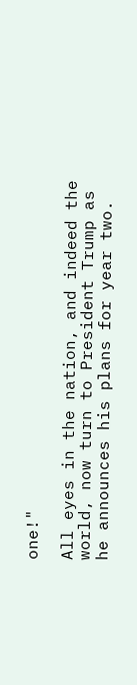one!"

All eyes in the nation, and indeed the world, now turn to President Trump as he announces his plans for year two.